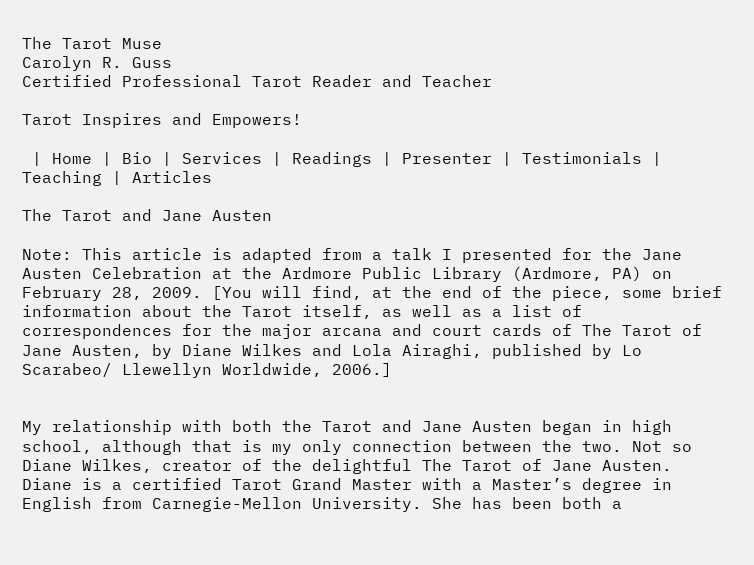The Tarot Muse
Carolyn R. Guss
Certified Professional Tarot Reader and Teacher

Tarot Inspires and Empowers!

 | Home | Bio | Services | Readings | Presenter | Testimonials | Teaching | Articles

The Tarot and Jane Austen

Note: This article is adapted from a talk I presented for the Jane Austen Celebration at the Ardmore Public Library (Ardmore, PA) on February 28, 2009. [You will find, at the end of the piece, some brief information about the Tarot itself, as well as a list of correspondences for the major arcana and court cards of The Tarot of Jane Austen, by Diane Wilkes and Lola Airaghi, published by Lo Scarabeo/ Llewellyn Worldwide, 2006.]


My relationship with both the Tarot and Jane Austen began in high school, although that is my only connection between the two. Not so Diane Wilkes, creator of the delightful The Tarot of Jane Austen. Diane is a certified Tarot Grand Master with a Master’s degree in English from Carnegie-Mellon University. She has been both a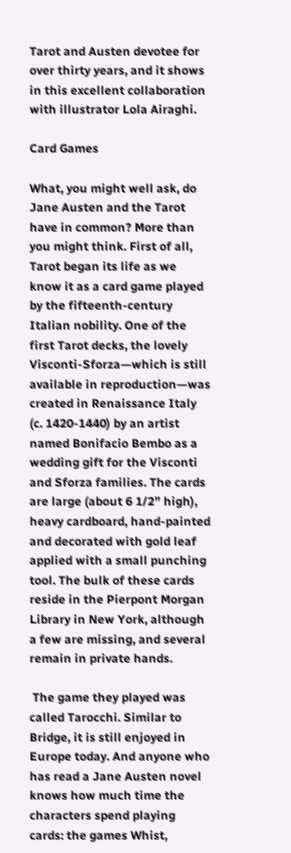Tarot and Austen devotee for over thirty years, and it shows in this excellent collaboration with illustrator Lola Airaghi.

Card Games

What, you might well ask, do Jane Austen and the Tarot have in common? More than you might think. First of all, Tarot began its life as we know it as a card game played by the fifteenth-century Italian nobility. One of the first Tarot decks, the lovely Visconti-Sforza—which is still available in reproduction—was created in Renaissance Italy (c. 1420-1440) by an artist named Bonifacio Bembo as a wedding gift for the Visconti and Sforza families. The cards are large (about 6 1/2” high), heavy cardboard, hand-painted and decorated with gold leaf applied with a small punching tool. The bulk of these cards reside in the Pierpont Morgan Library in New York, although a few are missing, and several remain in private hands.

 The game they played was called Tarocchi. Similar to Bridge, it is still enjoyed in Europe today. And anyone who has read a Jane Austen novel knows how much time the characters spend playing cards: the games Whist,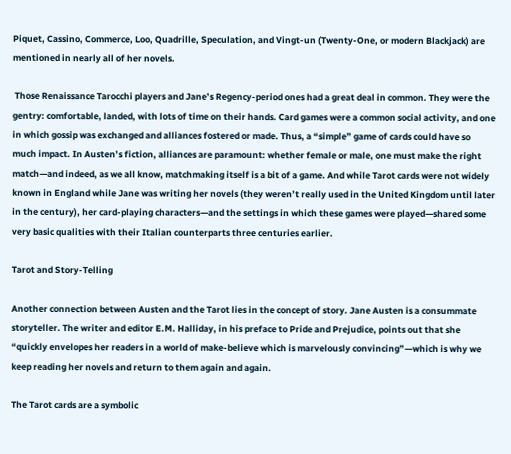Piquet, Cassino, Commerce, Loo, Quadrille, Speculation, and Vingt-un (Twenty-One, or modern Blackjack) are mentioned in nearly all of her novels.

 Those Renaissance Tarocchi players and Jane’s Regency-period ones had a great deal in common. They were the gentry: comfortable, landed, with lots of time on their hands. Card games were a common social activity, and one in which gossip was exchanged and alliances fostered or made. Thus, a “simple” game of cards could have so much impact. In Austen’s fiction, alliances are paramount: whether female or male, one must make the right match—and indeed, as we all know, matchmaking itself is a bit of a game. And while Tarot cards were not widely known in England while Jane was writing her novels (they weren’t really used in the United Kingdom until later in the century), her card-playing characters—and the settings in which these games were played—shared some very basic qualities with their Italian counterparts three centuries earlier.

Tarot and Story-Telling

Another connection between Austen and the Tarot lies in the concept of story. Jane Austen is a consummate storyteller. The writer and editor E.M. Halliday, in his preface to Pride and Prejudice, points out that she “quickly envelopes her readers in a world of make-believe which is marvelously convincing”—which is why we keep reading her novels and return to them again and again.

The Tarot cards are a symbolic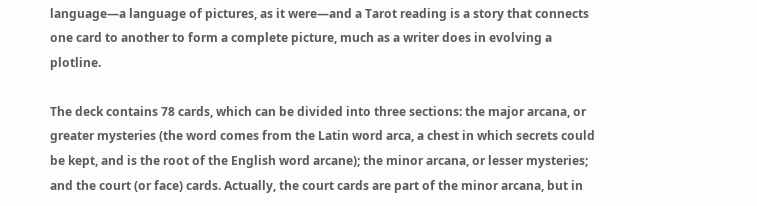language—a language of pictures, as it were—and a Tarot reading is a story that connects one card to another to form a complete picture, much as a writer does in evolving a plotline.

The deck contains 78 cards, which can be divided into three sections: the major arcana, or greater mysteries (the word comes from the Latin word arca, a chest in which secrets could be kept, and is the root of the English word arcane); the minor arcana, or lesser mysteries; and the court (or face) cards. Actually, the court cards are part of the minor arcana, but in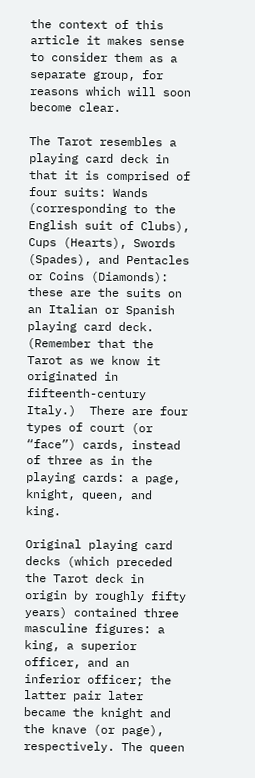the context of this article it makes sense to consider them as a separate group, for reasons which will soon become clear.

The Tarot resembles a playing card deck in that it is comprised of four suits: Wands (corresponding to the English suit of Clubs), Cups (Hearts), Swords (Spades), and Pentacles or Coins (Diamonds): these are the suits on an Italian or Spanish playing card deck. (Remember that the Tarot as we know it originated in fifteenth-century Italy.)  There are four types of court (or “face”) cards, instead of three as in the playing cards: a page, knight, queen, and king.

Original playing card decks (which preceded the Tarot deck in origin by roughly fifty years) contained three masculine figures: a king, a superior officer, and an inferior officer; the latter pair later became the knight and the knave (or page), respectively. The queen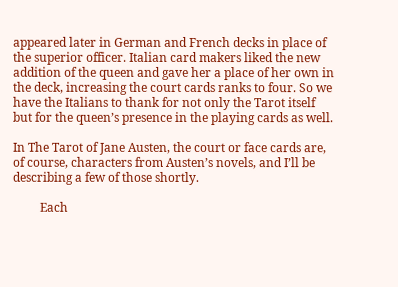appeared later in German and French decks in place of the superior officer. Italian card makers liked the new addition of the queen and gave her a place of her own in the deck, increasing the court cards ranks to four. So we have the Italians to thank for not only the Tarot itself but for the queen’s presence in the playing cards as well.

In The Tarot of Jane Austen, the court or face cards are, of course, characters from Austen’s novels, and I’ll be describing a few of those shortly.

         Each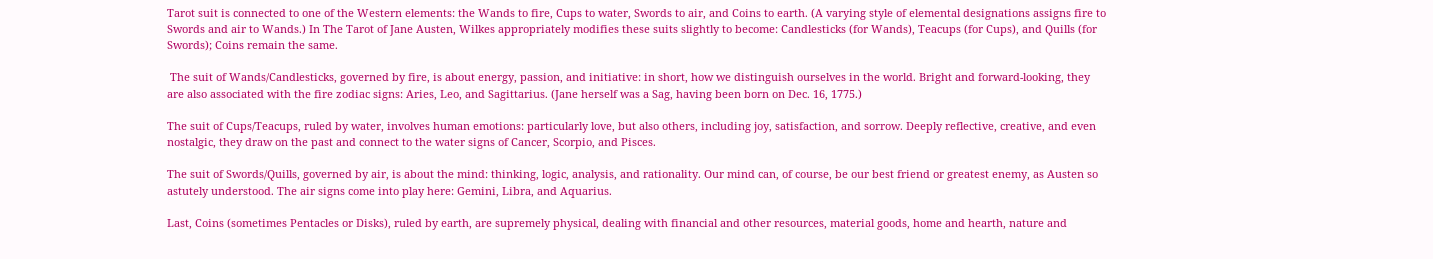Tarot suit is connected to one of the Western elements: the Wands to fire, Cups to water, Swords to air, and Coins to earth. (A varying style of elemental designations assigns fire to Swords and air to Wands.) In The Tarot of Jane Austen, Wilkes appropriately modifies these suits slightly to become: Candlesticks (for Wands), Teacups (for Cups), and Quills (for Swords); Coins remain the same.

 The suit of Wands/Candlesticks, governed by fire, is about energy, passion, and initiative: in short, how we distinguish ourselves in the world. Bright and forward-looking, they are also associated with the fire zodiac signs: Aries, Leo, and Sagittarius. (Jane herself was a Sag, having been born on Dec. 16, 1775.)

The suit of Cups/Teacups, ruled by water, involves human emotions: particularly love, but also others, including joy, satisfaction, and sorrow. Deeply reflective, creative, and even nostalgic, they draw on the past and connect to the water signs of Cancer, Scorpio, and Pisces.

The suit of Swords/Quills, governed by air, is about the mind: thinking, logic, analysis, and rationality. Our mind can, of course, be our best friend or greatest enemy, as Austen so astutely understood. The air signs come into play here: Gemini, Libra, and Aquarius.

Last, Coins (sometimes Pentacles or Disks), ruled by earth, are supremely physical, dealing with financial and other resources, material goods, home and hearth, nature and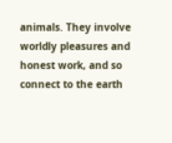animals. They involve worldly pleasures and honest work, and so connect to the earth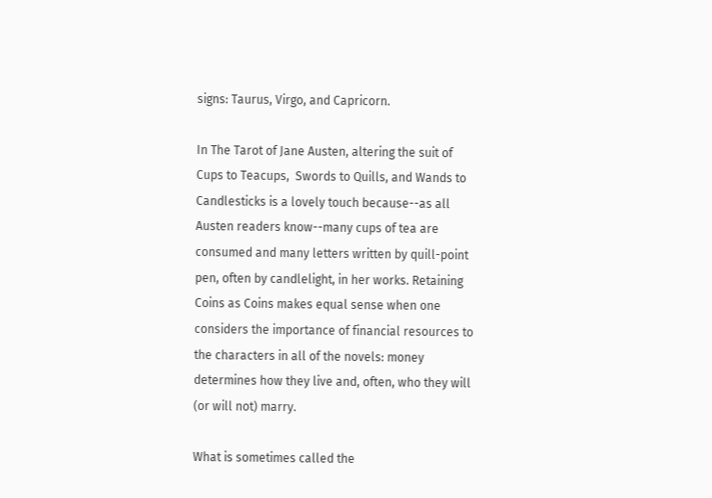signs: Taurus, Virgo, and Capricorn.

In The Tarot of Jane Austen, altering the suit of Cups to Teacups,  Swords to Quills, and Wands to Candlesticks is a lovely touch because--as all Austen readers know--many cups of tea are consumed and many letters written by quill-point pen, often by candlelight, in her works. Retaining Coins as Coins makes equal sense when one considers the importance of financial resources to the characters in all of the novels: money determines how they live and, often, who they will (or will not) marry.

What is sometimes called the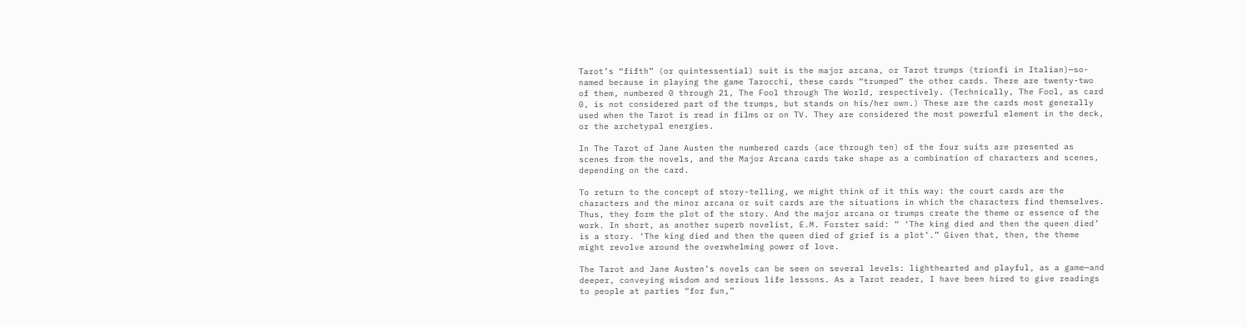Tarot’s “fifth” (or quintessential) suit is the major arcana, or Tarot trumps (trionfi in Italian)—so-named because in playing the game Tarocchi, these cards “trumped” the other cards. There are twenty-two of them, numbered 0 through 21, The Fool through The World, respectively. (Technically, The Fool, as card 0, is not considered part of the trumps, but stands on his/her own.) These are the cards most generally used when the Tarot is read in films or on TV. They are considered the most powerful element in the deck, or the archetypal energies.

In The Tarot of Jane Austen the numbered cards (ace through ten) of the four suits are presented as scenes from the novels, and the Major Arcana cards take shape as a combination of characters and scenes, depending on the card.

To return to the concept of story-telling, we might think of it this way: the court cards are the characters and the minor arcana or suit cards are the situations in which the characters find themselves. Thus, they form the plot of the story. And the major arcana or trumps create the theme or essence of the work. In short, as another superb novelist, E.M. Forster said: “ ‘The king died and then the queen died’ is a story. ‘The king died and then the queen died of grief is a plot’.” Given that, then, the theme might revolve around the overwhelming power of love.

The Tarot and Jane Austen’s novels can be seen on several levels: lighthearted and playful, as a game—and deeper, conveying wisdom and serious life lessons. As a Tarot reader, I have been hired to give readings to people at parties “for fun,”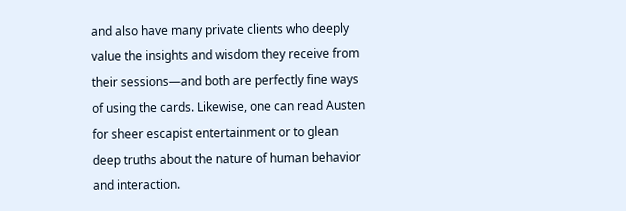and also have many private clients who deeply value the insights and wisdom they receive from their sessions—and both are perfectly fine ways of using the cards. Likewise, one can read Austen for sheer escapist entertainment or to glean deep truths about the nature of human behavior and interaction.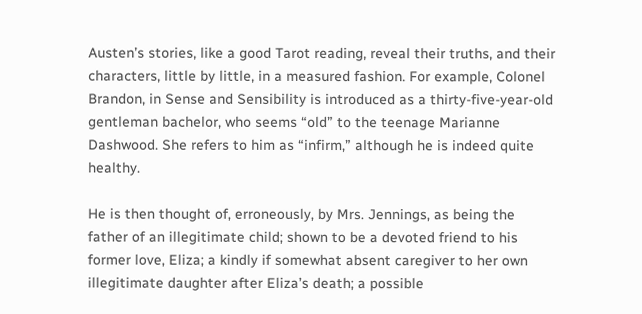Austen’s stories, like a good Tarot reading, reveal their truths, and their characters, little by little, in a measured fashion. For example, Colonel Brandon, in Sense and Sensibility is introduced as a thirty-five-year-old gentleman bachelor, who seems “old” to the teenage Marianne Dashwood. She refers to him as “infirm,” although he is indeed quite healthy.

He is then thought of, erroneously, by Mrs. Jennings, as being the father of an illegitimate child; shown to be a devoted friend to his former love, Eliza; a kindly if somewhat absent caregiver to her own illegitimate daughter after Eliza’s death; a possible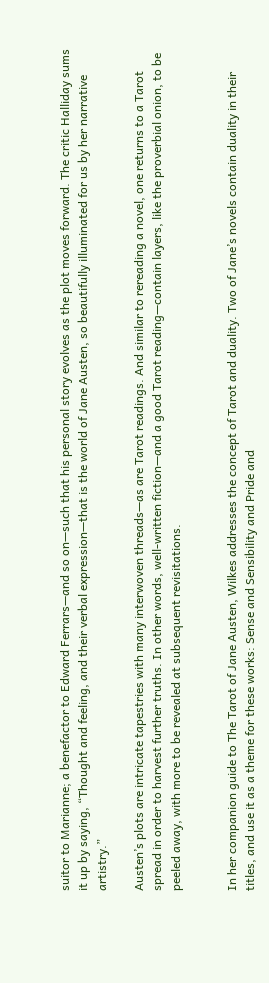suitor to Marianne; a benefactor to Edward Ferrars—and so on—such that his personal story evolves as the plot moves forward. The critic Halliday sums it up by saying, “Thought and feeling, and their verbal expression—that is the world of Jane Austen, so beautifully illuminated for us by her narrative artistry.”

Austen’s plots are intricate tapestries with many interwoven threads—as are Tarot readings. And similar to rereading a novel, one returns to a Tarot spread in order to harvest further truths. In other words, well-written fiction—and a good Tarot reading—contain layers, like the proverbial onion, to be peeled away, with more to be revealed at subsequent revisitations.


In her companion guide to The Tarot of Jane Austen, Wilkes addresses the concept of Tarot and duality. Two of Jane’s novels contain duality in their titles, and use it as a theme for these works: Sense and Sensibility and Pride and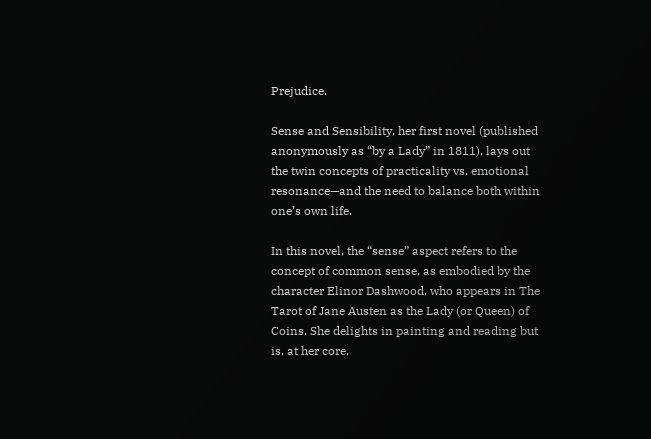Prejudice.

Sense and Sensibility, her first novel (published anonymously as “by a Lady” in 1811), lays out the twin concepts of practicality vs. emotional resonance—and the need to balance both within one’s own life.

In this novel, the “sense” aspect refers to the concept of common sense, as embodied by the character Elinor Dashwood, who appears in The Tarot of Jane Austen as the Lady (or Queen) of Coins. She delights in painting and reading but is, at her core,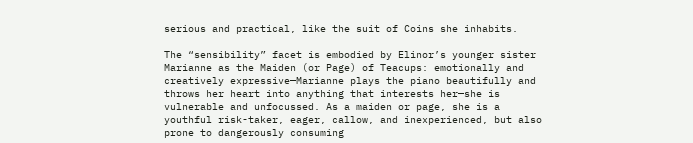serious and practical, like the suit of Coins she inhabits.

The “sensibility” facet is embodied by Elinor’s younger sister Marianne as the Maiden (or Page) of Teacups: emotionally and creatively expressive—Marianne plays the piano beautifully and throws her heart into anything that interests her—she is vulnerable and unfocussed. As a maiden or page, she is a youthful risk-taker, eager, callow, and inexperienced, but also prone to dangerously consuming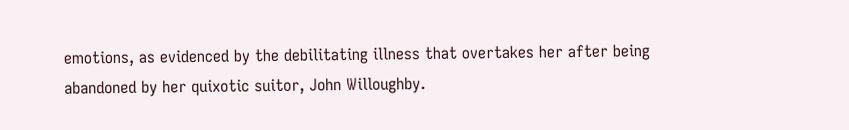emotions, as evidenced by the debilitating illness that overtakes her after being abandoned by her quixotic suitor, John Willoughby.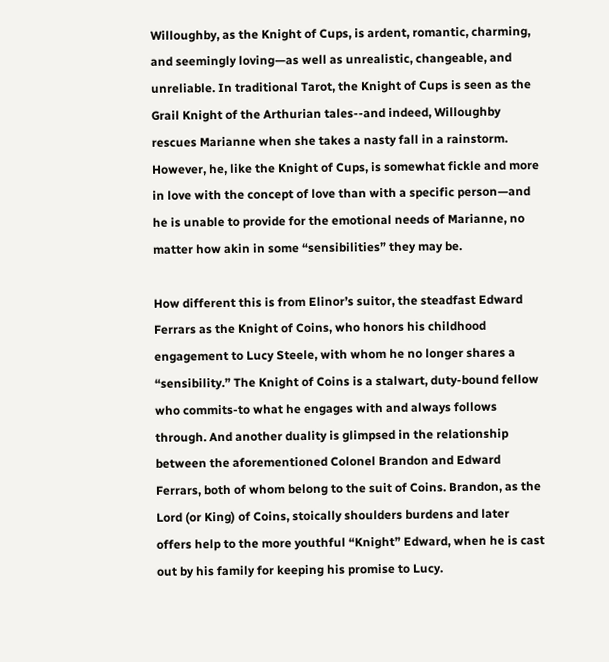Willoughby, as the Knight of Cups, is ardent, romantic, charming, and seemingly loving—as well as unrealistic, changeable, and unreliable. In traditional Tarot, the Knight of Cups is seen as the Grail Knight of the Arthurian tales--and indeed, Willoughby rescues Marianne when she takes a nasty fall in a rainstorm. However, he, like the Knight of Cups, is somewhat fickle and more in love with the concept of love than with a specific person—and he is unable to provide for the emotional needs of Marianne, no matter how akin in some “sensibilities” they may be.

How different this is from Elinor’s suitor, the steadfast Edward Ferrars as the Knight of Coins, who honors his childhood engagement to Lucy Steele, with whom he no longer shares a “sensibility.” The Knight of Coins is a stalwart, duty-bound fellow who commits-to what he engages with and always follows through. And another duality is glimpsed in the relationship between the aforementioned Colonel Brandon and Edward Ferrars, both of whom belong to the suit of Coins. Brandon, as the Lord (or King) of Coins, stoically shoulders burdens and later offers help to the more youthful “Knight” Edward, when he is cast out by his family for keeping his promise to Lucy.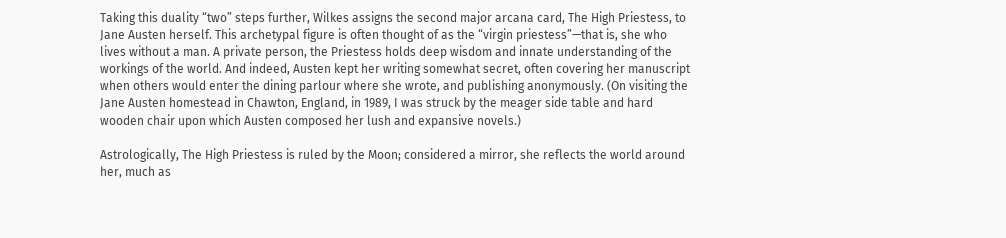Taking this duality “two” steps further, Wilkes assigns the second major arcana card, The High Priestess, to Jane Austen herself. This archetypal figure is often thought of as the “virgin priestess”—that is, she who lives without a man. A private person, the Priestess holds deep wisdom and innate understanding of the workings of the world. And indeed, Austen kept her writing somewhat secret, often covering her manuscript when others would enter the dining parlour where she wrote, and publishing anonymously. (On visiting the Jane Austen homestead in Chawton, England, in 1989, I was struck by the meager side table and hard wooden chair upon which Austen composed her lush and expansive novels.)

Astrologically, The High Priestess is ruled by the Moon; considered a mirror, she reflects the world around her, much as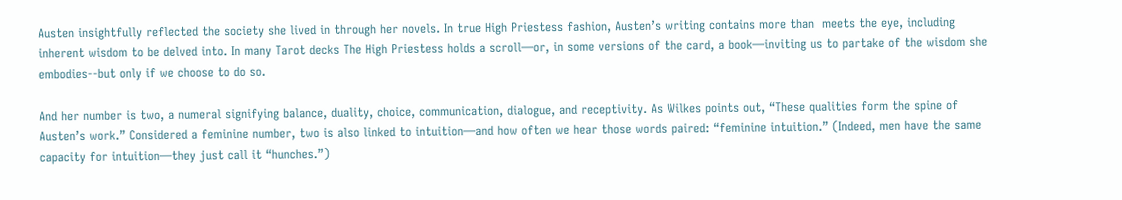Austen insightfully reflected the society she lived in through her novels. In true High Priestess fashion, Austen’s writing contains more than  meets the eye, including inherent wisdom to be delved into. In many Tarot decks The High Priestess holds a scroll—or, in some versions of the card, a book—inviting us to partake of the wisdom she embodies--but only if we choose to do so.

And her number is two, a numeral signifying balance, duality, choice, communication, dialogue, and receptivity. As Wilkes points out, “These qualities form the spine of Austen’s work.” Considered a feminine number, two is also linked to intuition—and how often we hear those words paired: “feminine intuition.” (Indeed, men have the same capacity for intuition—they just call it “hunches.”)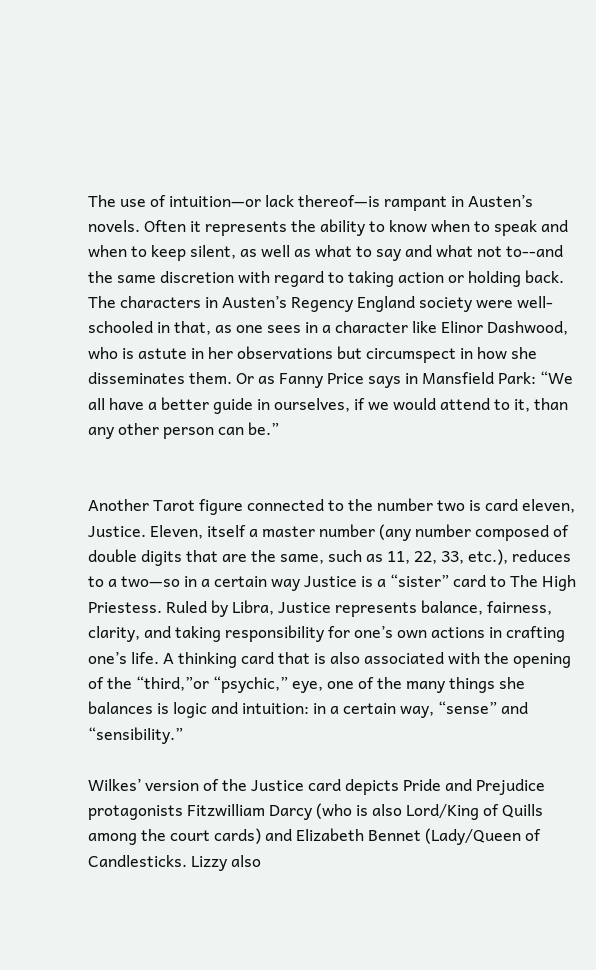The use of intuition—or lack thereof—is rampant in Austen’s novels. Often it represents the ability to know when to speak and when to keep silent, as well as what to say and what not to--and the same discretion with regard to taking action or holding back. The characters in Austen’s Regency England society were well-schooled in that, as one sees in a character like Elinor Dashwood, who is astute in her observations but circumspect in how she disseminates them. Or as Fanny Price says in Mansfield Park: “We all have a better guide in ourselves, if we would attend to it, than any other person can be.”


Another Tarot figure connected to the number two is card eleven, Justice. Eleven, itself a master number (any number composed of double digits that are the same, such as 11, 22, 33, etc.), reduces to a two—so in a certain way Justice is a “sister” card to The High Priestess. Ruled by Libra, Justice represents balance, fairness, clarity, and taking responsibility for one’s own actions in crafting one’s life. A thinking card that is also associated with the opening of the “third,”or “psychic,” eye, one of the many things she balances is logic and intuition: in a certain way, “sense” and “sensibility.”

Wilkes’ version of the Justice card depicts Pride and Prejudice protagonists Fitzwilliam Darcy (who is also Lord/King of Quills among the court cards) and Elizabeth Bennet (Lady/Queen of Candlesticks. Lizzy also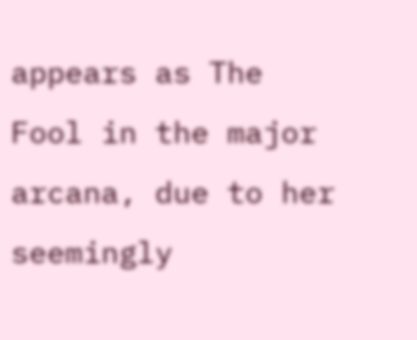appears as The Fool in the major arcana, due to her seemingly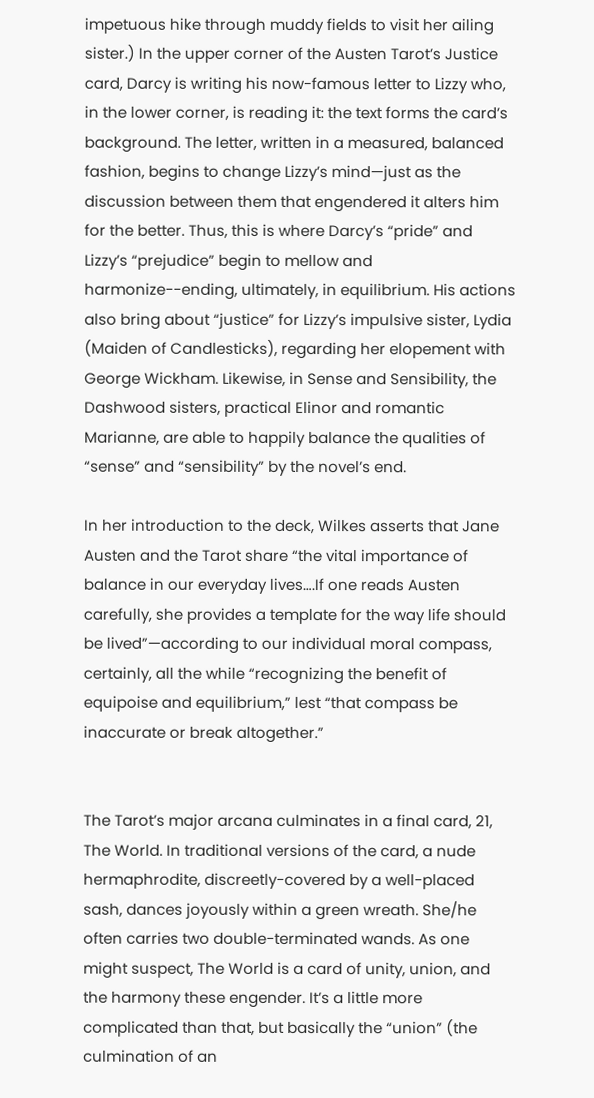impetuous hike through muddy fields to visit her ailing sister.) In the upper corner of the Austen Tarot’s Justice card, Darcy is writing his now-famous letter to Lizzy who, in the lower corner, is reading it: the text forms the card’s background. The letter, written in a measured, balanced fashion, begins to change Lizzy’s mind—just as the discussion between them that engendered it alters him for the better. Thus, this is where Darcy’s “pride” and Lizzy’s “prejudice” begin to mellow and harmonize--ending, ultimately, in equilibrium. His actions also bring about “justice” for Lizzy’s impulsive sister, Lydia (Maiden of Candlesticks), regarding her elopement with George Wickham. Likewise, in Sense and Sensibility, the Dashwood sisters, practical Elinor and romantic Marianne, are able to happily balance the qualities of “sense” and “sensibility” by the novel’s end.

In her introduction to the deck, Wilkes asserts that Jane Austen and the Tarot share “the vital importance of balance in our everyday lives….If one reads Austen carefully, she provides a template for the way life should be lived”—according to our individual moral compass, certainly, all the while “recognizing the benefit of equipoise and equilibrium,” lest “that compass be inaccurate or break altogether.”


The Tarot’s major arcana culminates in a final card, 21, The World. In traditional versions of the card, a nude hermaphrodite, discreetly-covered by a well-placed sash, dances joyously within a green wreath. She/he often carries two double-terminated wands. As one might suspect, The World is a card of unity, union, and the harmony these engender. It’s a little more complicated than that, but basically the “union” (the culmination of an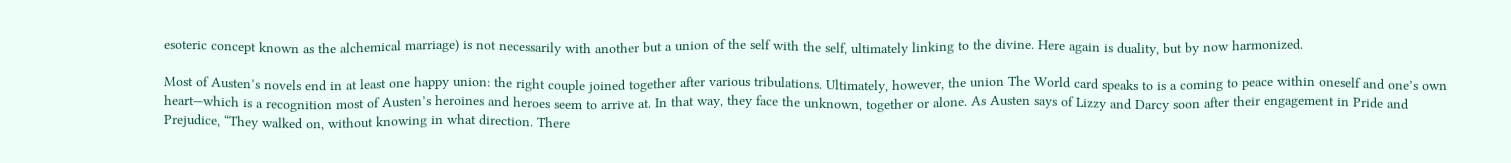esoteric concept known as the alchemical marriage) is not necessarily with another but a union of the self with the self, ultimately linking to the divine. Here again is duality, but by now harmonized.

Most of Austen’s novels end in at least one happy union: the right couple joined together after various tribulations. Ultimately, however, the union The World card speaks to is a coming to peace within oneself and one’s own heart—which is a recognition most of Austen’s heroines and heroes seem to arrive at. In that way, they face the unknown, together or alone. As Austen says of Lizzy and Darcy soon after their engagement in Pride and Prejudice, “They walked on, without knowing in what direction. There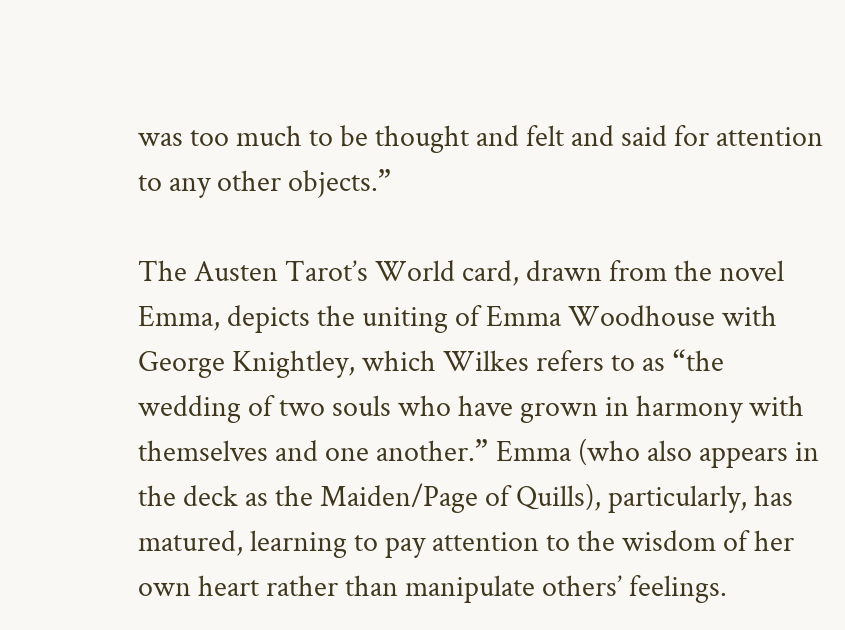was too much to be thought and felt and said for attention to any other objects.”

The Austen Tarot’s World card, drawn from the novel Emma, depicts the uniting of Emma Woodhouse with George Knightley, which Wilkes refers to as “the wedding of two souls who have grown in harmony with themselves and one another.” Emma (who also appears in the deck as the Maiden/Page of Quills), particularly, has matured, learning to pay attention to the wisdom of her own heart rather than manipulate others’ feelings.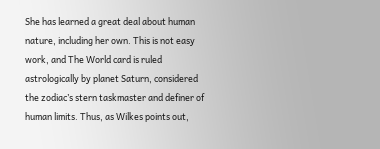She has learned a great deal about human nature, including her own. This is not easy work, and The World card is ruled astrologically by planet Saturn, considered the zodiac’s stern taskmaster and definer of human limits. Thus, as Wilkes points out,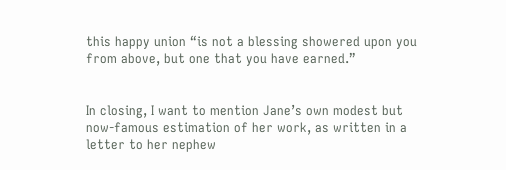this happy union “is not a blessing showered upon you from above, but one that you have earned.”


In closing, I want to mention Jane’s own modest but now-famous estimation of her work, as written in a letter to her nephew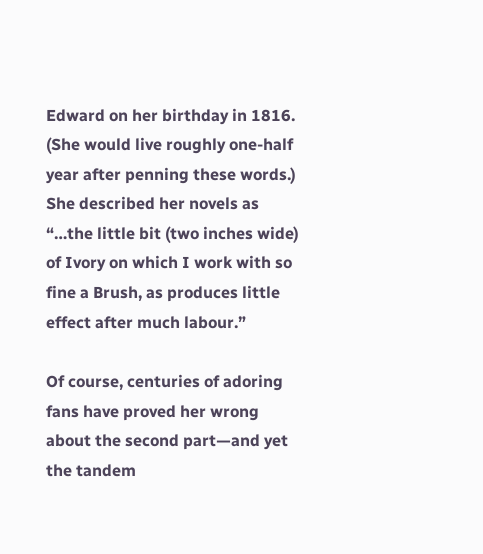Edward on her birthday in 1816. (She would live roughly one-half year after penning these words.) She described her novels as “…the little bit (two inches wide) of Ivory on which I work with so fine a Brush, as produces little effect after much labour.”

Of course, centuries of adoring fans have proved her wrong about the second part—and yet the tandem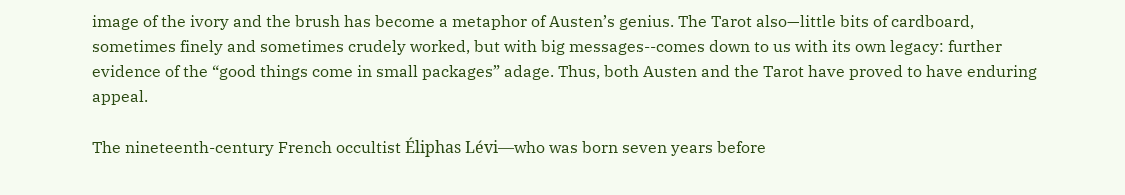image of the ivory and the brush has become a metaphor of Austen’s genius. The Tarot also—little bits of cardboard, sometimes finely and sometimes crudely worked, but with big messages--comes down to us with its own legacy: further evidence of the “good things come in small packages” adage. Thus, both Austen and the Tarot have proved to have enduring appeal.

The nineteenth-century French occultist Éliphas Lévi—who was born seven years before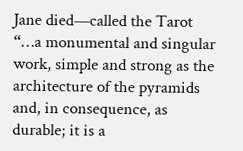Jane died—called the Tarot “…a monumental and singular work, simple and strong as the architecture of the pyramids and, in consequence, as durable; it is a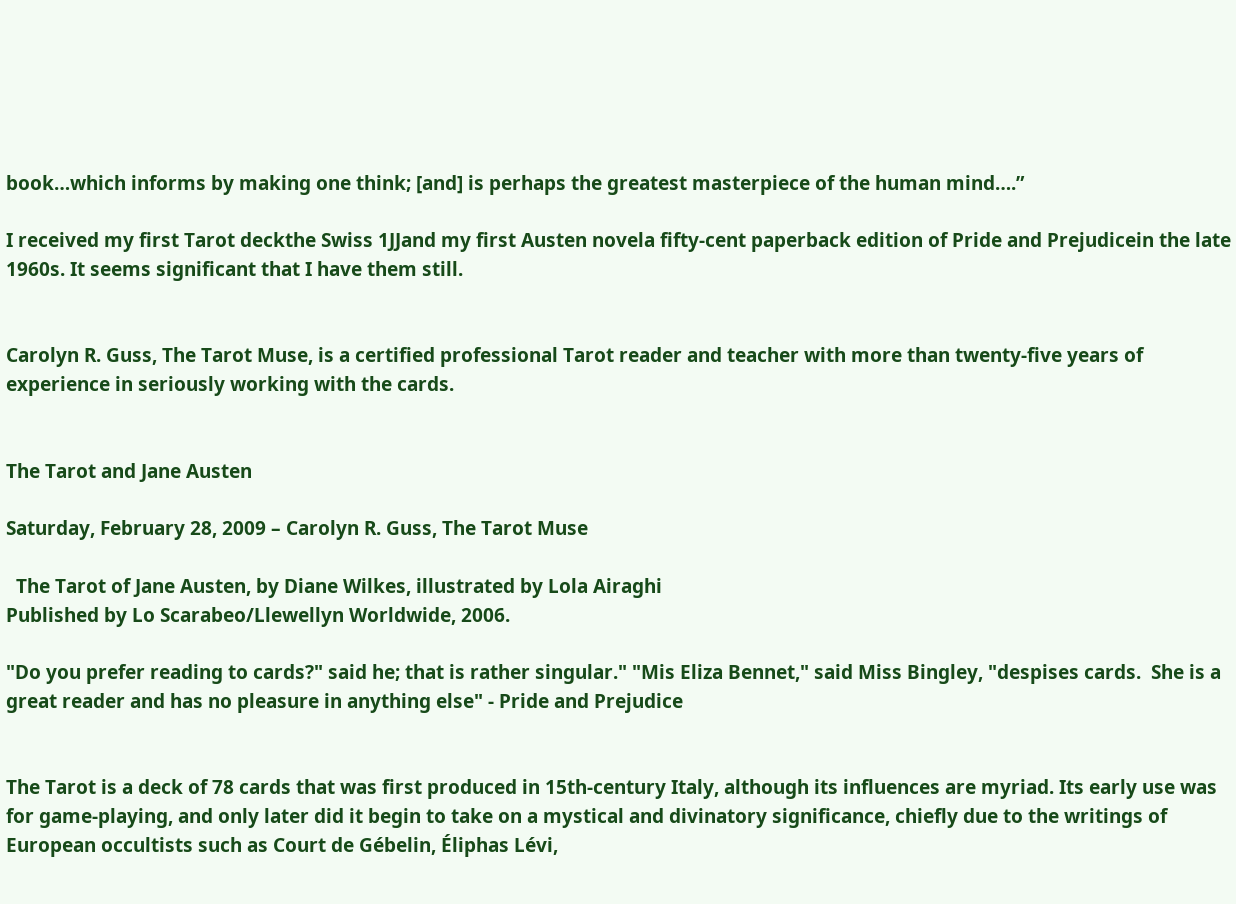book…which informs by making one think; [and] is perhaps the greatest masterpiece of the human mind….”

I received my first Tarot deckthe Swiss 1JJand my first Austen novela fifty-cent paperback edition of Pride and Prejudicein the late 1960s. It seems significant that I have them still.


Carolyn R. Guss, The Tarot Muse, is a certified professional Tarot reader and teacher with more than twenty-five years of experience in seriously working with the cards.


The Tarot and Jane Austen

Saturday, February 28, 2009 – Carolyn R. Guss, The Tarot Muse

  The Tarot of Jane Austen, by Diane Wilkes, illustrated by Lola Airaghi
Published by Lo Scarabeo/Llewellyn Worldwide, 2006.

"Do you prefer reading to cards?" said he; that is rather singular." "Mis Eliza Bennet," said Miss Bingley, "despises cards.  She is a great reader and has no pleasure in anything else" - Pride and Prejudice


The Tarot is a deck of 78 cards that was first produced in 15th-century Italy, although its influences are myriad. Its early use was for game-playing, and only later did it begin to take on a mystical and divinatory significance, chiefly due to the writings of European occultists such as Court de Gébelin, Éliphas Lévi,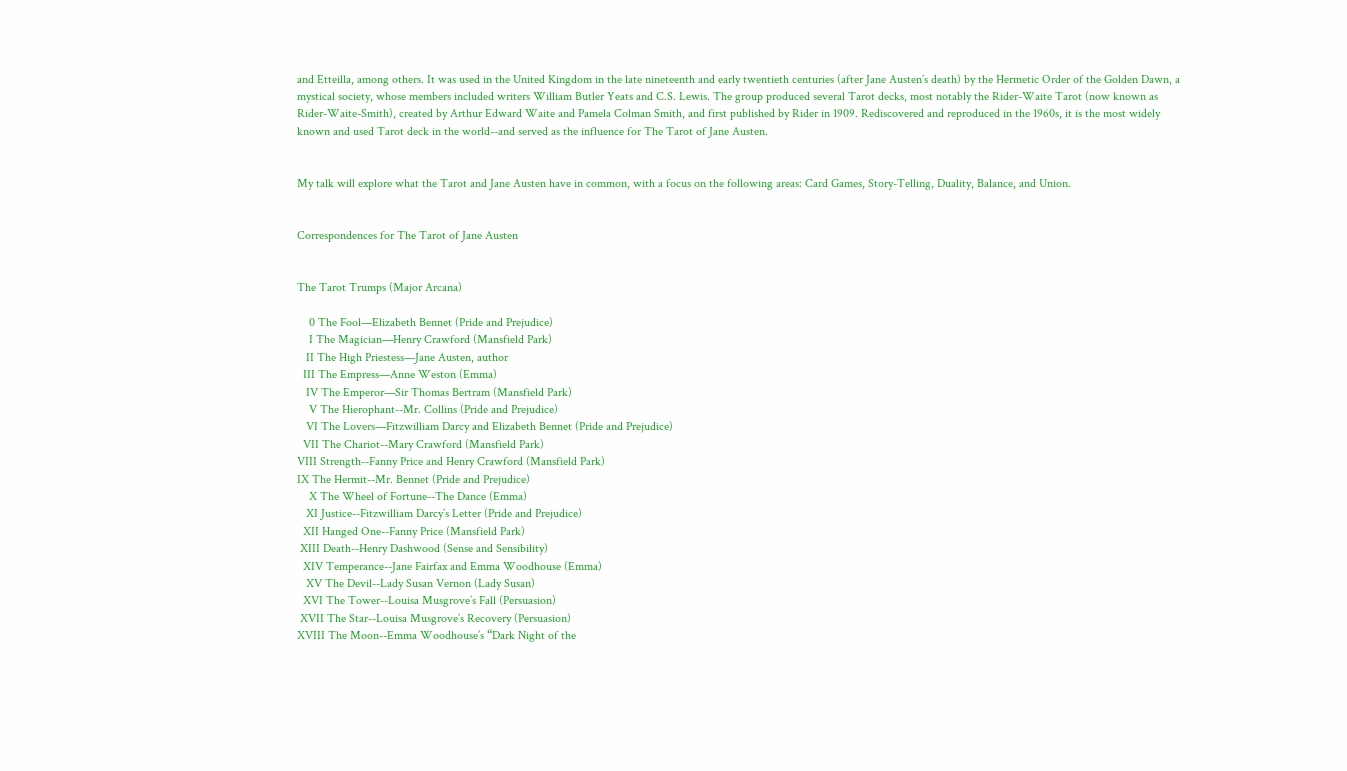and Etteilla, among others. It was used in the United Kingdom in the late nineteenth and early twentieth centuries (after Jane Austen’s death) by the Hermetic Order of the Golden Dawn, a mystical society, whose members included writers William Butler Yeats and C.S. Lewis. The group produced several Tarot decks, most notably the Rider-Waite Tarot (now known as Rider-Waite-Smith), created by Arthur Edward Waite and Pamela Colman Smith, and first published by Rider in 1909. Rediscovered and reproduced in the 1960s, it is the most widely known and used Tarot deck in the world--and served as the influence for The Tarot of Jane Austen.


My talk will explore what the Tarot and Jane Austen have in common, with a focus on the following areas: Card Games, Story-Telling, Duality, Balance, and Union.


Correspondences for The Tarot of Jane Austen


The Tarot Trumps (Major Arcana)

    0 The Fool—Elizabeth Bennet (Pride and Prejudice)
    I The Magician—Henry Crawford (Mansfield Park)
   II The High Priestess—Jane Austen, author
  III The Empress—Anne Weston (Emma)
   IV The Emperor—Sir Thomas Bertram (Mansfield Park)
    V The Hierophant--Mr. Collins (Pride and Prejudice)
   VI The Lovers—Fitzwilliam Darcy and Elizabeth Bennet (Pride and Prejudice)
  VII The Chariot--Mary Crawford (Mansfield Park)
VIII Strength--Fanny Price and Henry Crawford (Mansfield Park)
IX The Hermit--Mr. Bennet (Pride and Prejudice)
    X The Wheel of Fortune--The Dance (Emma)
   XI Justice--Fitzwilliam Darcy’s Letter (Pride and Prejudice)
  XII Hanged One--Fanny Price (Mansfield Park)
 XIII Death--Henry Dashwood (Sense and Sensibility)
  XIV Temperance--Jane Fairfax and Emma Woodhouse (Emma)
   XV The Devil--Lady Susan Vernon (Lady Susan)
  XVI The Tower--Louisa Musgrove’s Fall (Persuasion)
 XVII The Star--Louisa Musgrove’s Recovery (Persuasion)
XVIII The Moon--Emma Woodhouse’s “Dark Night of the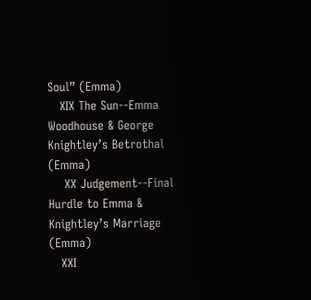Soul” (Emma)
   XIX The Sun--Emma Woodhouse & George Knightley’s Betrothal (Emma)
    XX Judgement--Final Hurdle to Emma & Knightley’s Marriage (Emma)
   XXI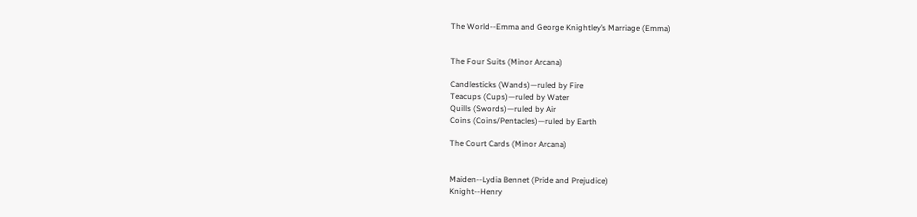The World--Emma and George Knightley’s Marriage (Emma)


The Four Suits (Minor Arcana)

Candlesticks (Wands)—ruled by Fire
Teacups (Cups)—ruled by Water
Quills (Swords)—ruled by Air
Coins (Coins/Pentacles)—ruled by Earth

The Court Cards (Minor Arcana)


Maiden--Lydia Bennet (Pride and Prejudice)
Knight--Henry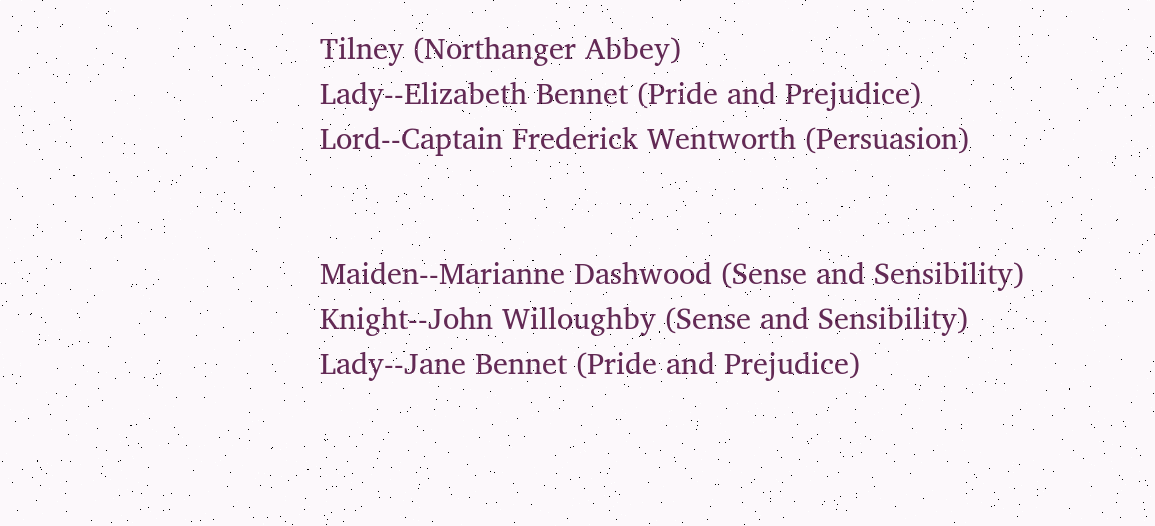Tilney (Northanger Abbey)
Lady--Elizabeth Bennet (Pride and Prejudice)
Lord--Captain Frederick Wentworth (Persuasion)


Maiden--Marianne Dashwood (Sense and Sensibility)
Knight--John Willoughby (Sense and Sensibility)
Lady--Jane Bennet (Pride and Prejudice)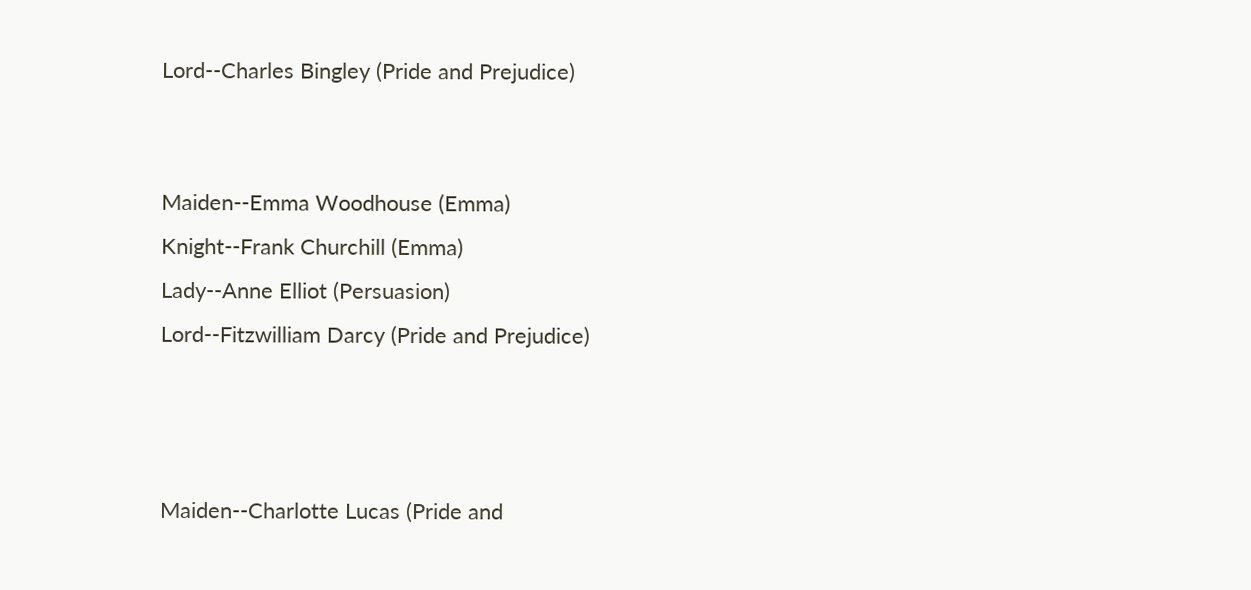Lord--Charles Bingley (Pride and Prejudice)


Maiden--Emma Woodhouse (Emma)
Knight--Frank Churchill (Emma)
Lady--Anne Elliot (Persuasion)
Lord--Fitzwilliam Darcy (Pride and Prejudice)



Maiden--Charlotte Lucas (Pride and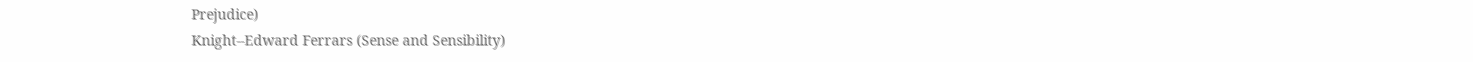Prejudice)
Knight--Edward Ferrars (Sense and Sensibility)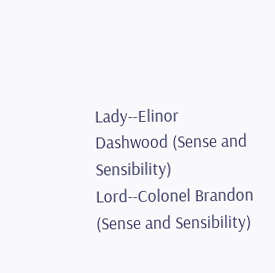Lady--Elinor Dashwood (Sense and Sensibility)
Lord--Colonel Brandon (Sense and Sensibility)